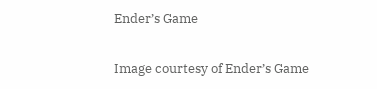Ender’s Game

Image courtesy of Ender’s Game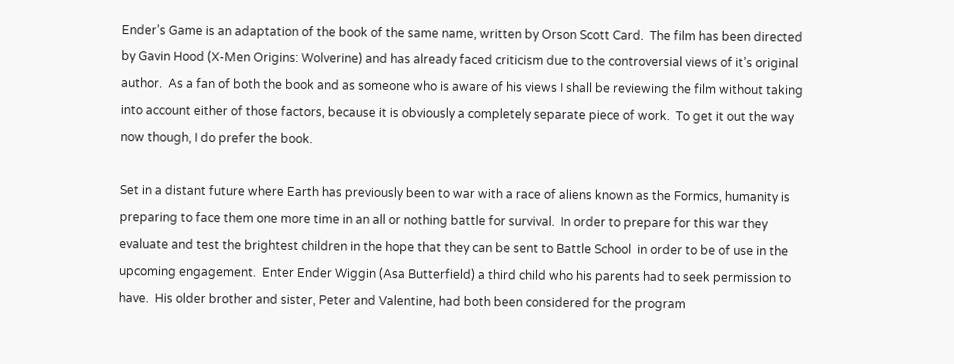Ender’s Game is an adaptation of the book of the same name, written by Orson Scott Card.  The film has been directed by Gavin Hood (X-Men Origins: Wolverine) and has already faced criticism due to the controversial views of it’s original author.  As a fan of both the book and as someone who is aware of his views I shall be reviewing the film without taking into account either of those factors, because it is obviously a completely separate piece of work.  To get it out the way now though, I do prefer the book.

Set in a distant future where Earth has previously been to war with a race of aliens known as the Formics, humanity is preparing to face them one more time in an all or nothing battle for survival.  In order to prepare for this war they evaluate and test the brightest children in the hope that they can be sent to Battle School  in order to be of use in the upcoming engagement.  Enter Ender Wiggin (Asa Butterfield) a third child who his parents had to seek permission to have.  His older brother and sister, Peter and Valentine, had both been considered for the program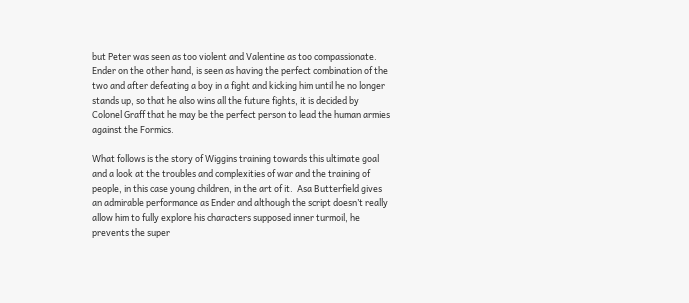but Peter was seen as too violent and Valentine as too compassionate.  Ender on the other hand, is seen as having the perfect combination of the two and after defeating a boy in a fight and kicking him until he no longer stands up, so that he also wins all the future fights, it is decided by Colonel Graff that he may be the perfect person to lead the human armies against the Formics.

What follows is the story of Wiggins training towards this ultimate goal and a look at the troubles and complexities of war and the training of people, in this case young children, in the art of it.  Asa Butterfield gives an admirable performance as Ender and although the script doesn’t really allow him to fully explore his characters supposed inner turmoil, he prevents the super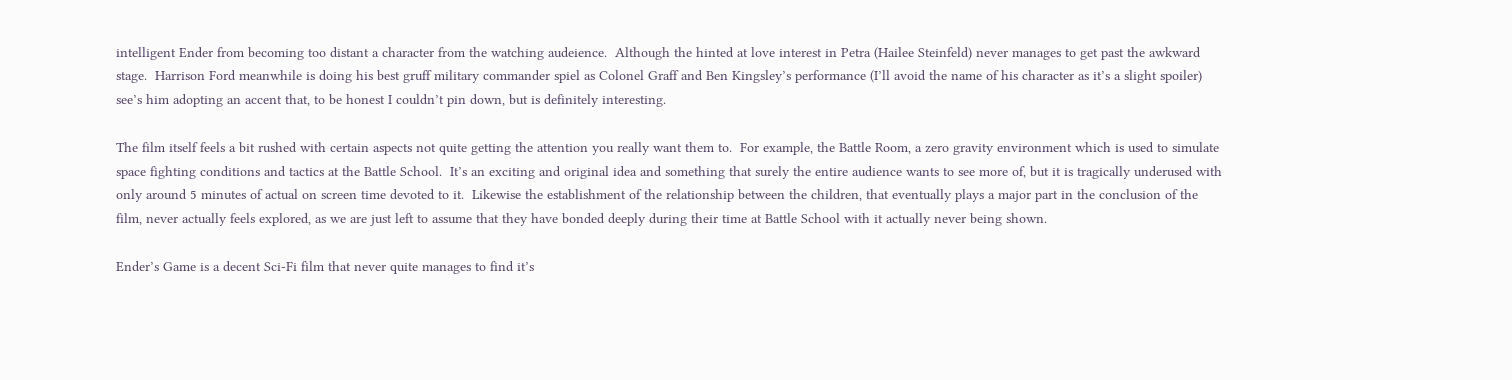intelligent Ender from becoming too distant a character from the watching audeience.  Although the hinted at love interest in Petra (Hailee Steinfeld) never manages to get past the awkward stage.  Harrison Ford meanwhile is doing his best gruff military commander spiel as Colonel Graff and Ben Kingsley’s performance (I’ll avoid the name of his character as it’s a slight spoiler) see’s him adopting an accent that, to be honest I couldn’t pin down, but is definitely interesting.

The film itself feels a bit rushed with certain aspects not quite getting the attention you really want them to.  For example, the Battle Room, a zero gravity environment which is used to simulate space fighting conditions and tactics at the Battle School.  It’s an exciting and original idea and something that surely the entire audience wants to see more of, but it is tragically underused with only around 5 minutes of actual on screen time devoted to it.  Likewise the establishment of the relationship between the children, that eventually plays a major part in the conclusion of the film, never actually feels explored, as we are just left to assume that they have bonded deeply during their time at Battle School with it actually never being shown.

Ender’s Game is a decent Sci-Fi film that never quite manages to find it’s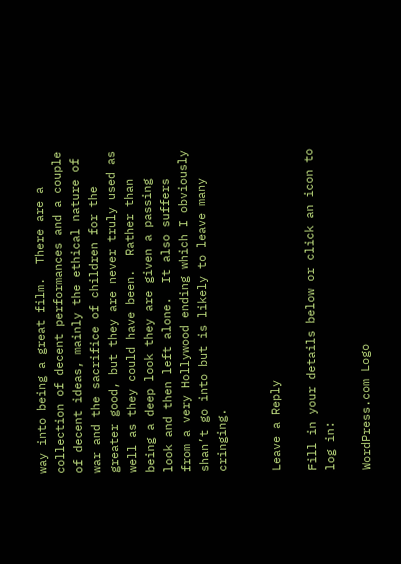way into being a great film.  There are a collection of decent performances and a couple of decent ideas, mainly the ethical nature of war and the sacrifice of children for the greater good, but they are never truly used as well as they could have been.  Rather than being a deep look they are given a passing look and then left alone.  It also suffers from a very Hollywood ending which I obviously shan’t go into but is likely to leave many cringing.


Leave a Reply

Fill in your details below or click an icon to log in:

WordPress.com Logo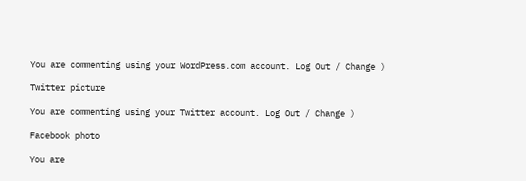You are commenting using your WordPress.com account. Log Out / Change )

Twitter picture

You are commenting using your Twitter account. Log Out / Change )

Facebook photo

You are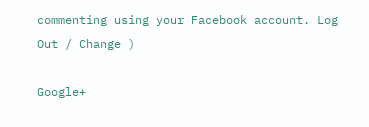commenting using your Facebook account. Log Out / Change )

Google+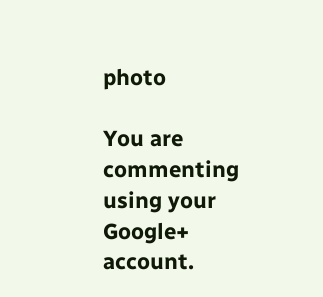photo

You are commenting using your Google+ account.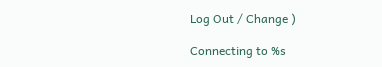Log Out / Change )

Connecting to %s